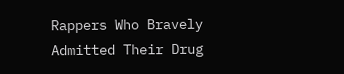Rappers Who Bravely Admitted Their Drug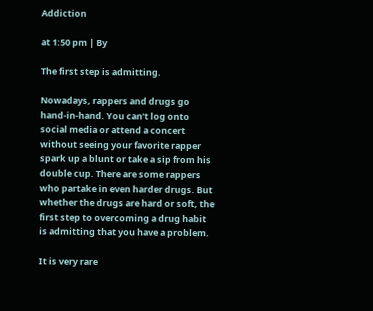Addiction

at 1:50 pm | By

The first step is admitting.

Nowadays, rappers and drugs go hand-in-hand. You can’t log onto social media or attend a concert without seeing your favorite rapper spark up a blunt or take a sip from his double cup. There are some rappers who partake in even harder drugs. But whether the drugs are hard or soft, the first step to overcoming a drug habit is admitting that you have a problem.

It is very rare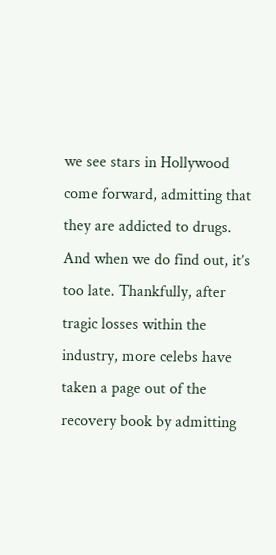we see stars in Hollywood come forward, admitting that they are addicted to drugs. And when we do find out, it’s too late. Thankfully, after tragic losses within the industry, more celebs have taken a page out of the recovery book by admitting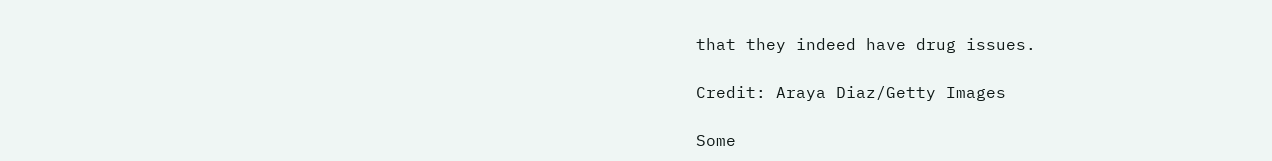that they indeed have drug issues.

Credit: Araya Diaz/Getty Images

Some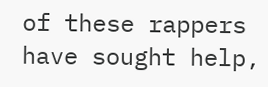of these rappers have sought help,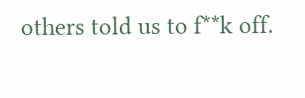others told us to f**k off.